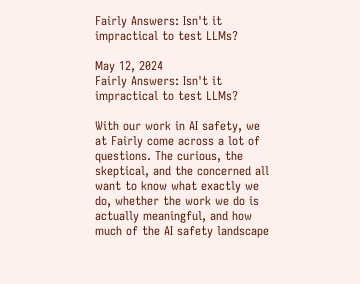Fairly Answers: Isn't it impractical to test LLMs?

May 12, 2024
Fairly Answers: Isn't it impractical to test LLMs?

With our work in AI safety, we at Fairly come across a lot of questions. The curious, the skeptical, and the concerned all want to know what exactly we do, whether the work we do is actually meaningful, and how much of the AI safety landscape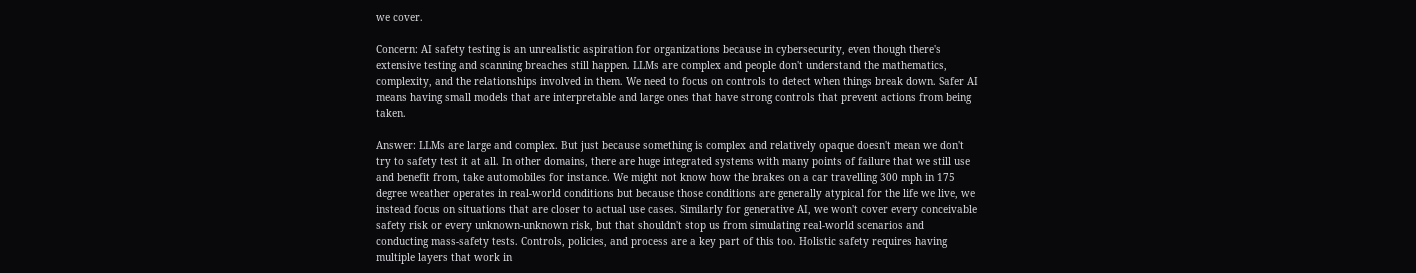we cover.

Concern: AI safety testing is an unrealistic aspiration for organizations because in cybersecurity, even though there's extensive testing and scanning breaches still happen. LLMs are complex and people don't understand the mathematics, complexity, and the relationships involved in them. We need to focus on controls to detect when things break down. Safer AI means having small models that are interpretable and large ones that have strong controls that prevent actions from being taken.

Answer: LLMs are large and complex. But just because something is complex and relatively opaque doesn't mean we don't try to safety test it at all. In other domains, there are huge integrated systems with many points of failure that we still use and benefit from, take automobiles for instance. We might not know how the brakes on a car travelling 300 mph in 175 degree weather operates in real-world conditions but because those conditions are generally atypical for the life we live, we instead focus on situations that are closer to actual use cases. Similarly for generative AI, we won't cover every conceivable safety risk or every unknown-unknown risk, but that shouldn't stop us from simulating real-world scenarios and conducting mass-safety tests. Controls, policies, and process are a key part of this too. Holistic safety requires having multiple layers that work in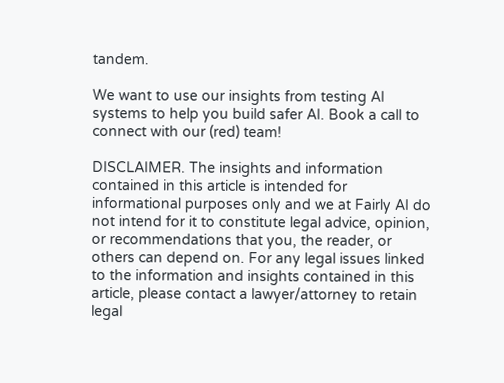tandem.

We want to use our insights from testing AI systems to help you build safer AI. Book a call to connect with our (red) team!

DISCLAIMER. The insights and information contained in this article is intended for informational purposes only and we at Fairly AI do not intend for it to constitute legal advice, opinion, or recommendations that you, the reader, or others can depend on. For any legal issues linked to the information and insights contained in this article, please contact a lawyer/attorney to retain legal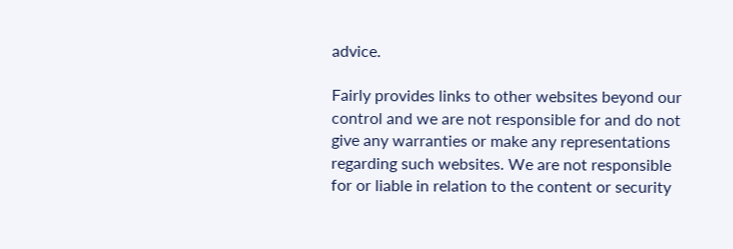advice.

Fairly provides links to other websites beyond our control and we are not responsible for and do not give any warranties or make any representations regarding such websites. We are not responsible for or liable in relation to the content or security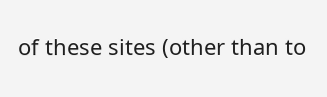of these sites (other than to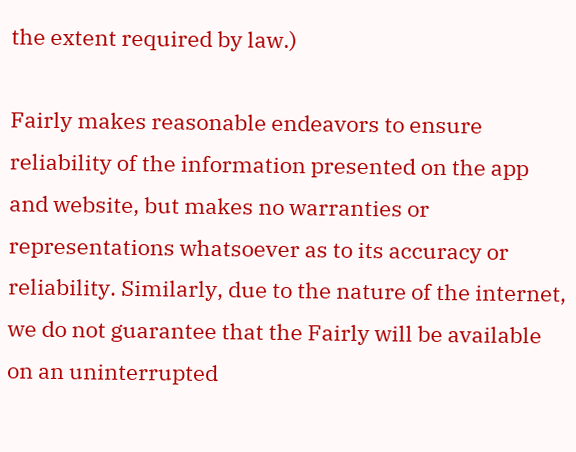the extent required by law.)

Fairly makes reasonable endeavors to ensure reliability of the information presented on the app and website, but makes no warranties or representations whatsoever as to its accuracy or reliability. Similarly, due to the nature of the internet, we do not guarantee that the Fairly will be available on an uninterrupted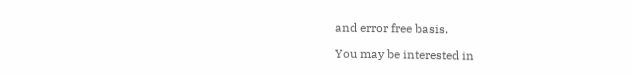and error free basis.

You may be interested in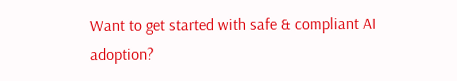Want to get started with safe & compliant AI adoption?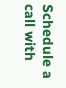Schedule a call with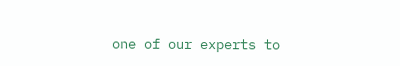one of our experts to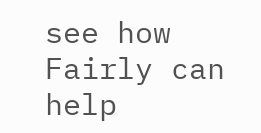see how Fairly can help